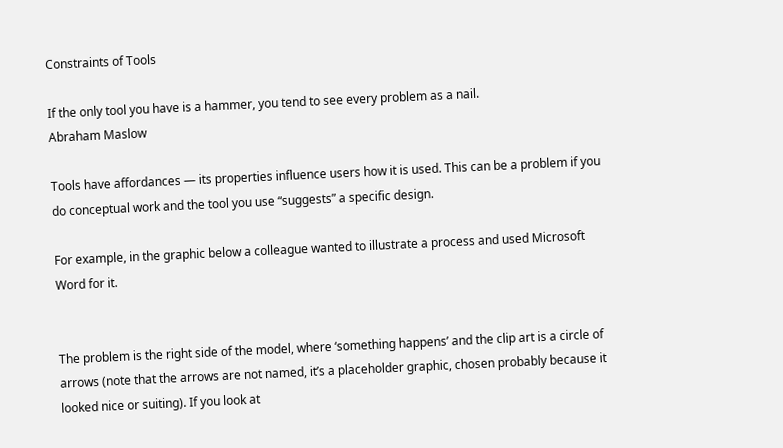Constraints of Tools

If the only tool you have is a hammer, you tend to see every problem as a nail.
Abraham Maslow

Tools have affordances — its properties influence users how it is used. This can be a problem if you do conceptual work and the tool you use “suggests” a specific design.

For example, in the graphic below a colleague wanted to illustrate a process and used Microsoft Word for it.


The problem is the right side of the model, where ‘something happens’ and the clip art is a circle of arrows (note that the arrows are not named, it’s a placeholder graphic, chosen probably because it looked nice or suiting). If you look at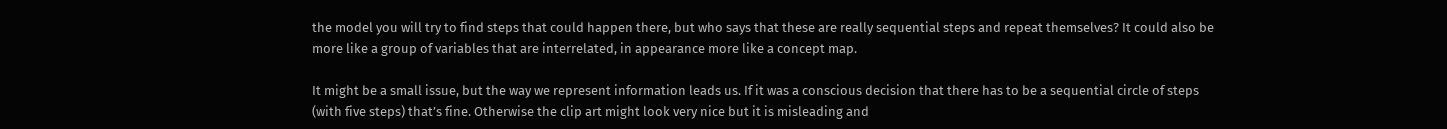the model you will try to find steps that could happen there, but who says that these are really sequential steps and repeat themselves? It could also be more like a group of variables that are interrelated, in appearance more like a concept map.

It might be a small issue, but the way we represent information leads us. If it was a conscious decision that there has to be a sequential circle of steps (with five steps) that’s fine. Otherwise the clip art might look very nice but it is misleading and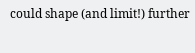could shape (and limit!) further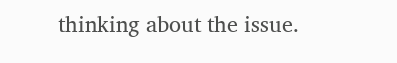thinking about the issue.